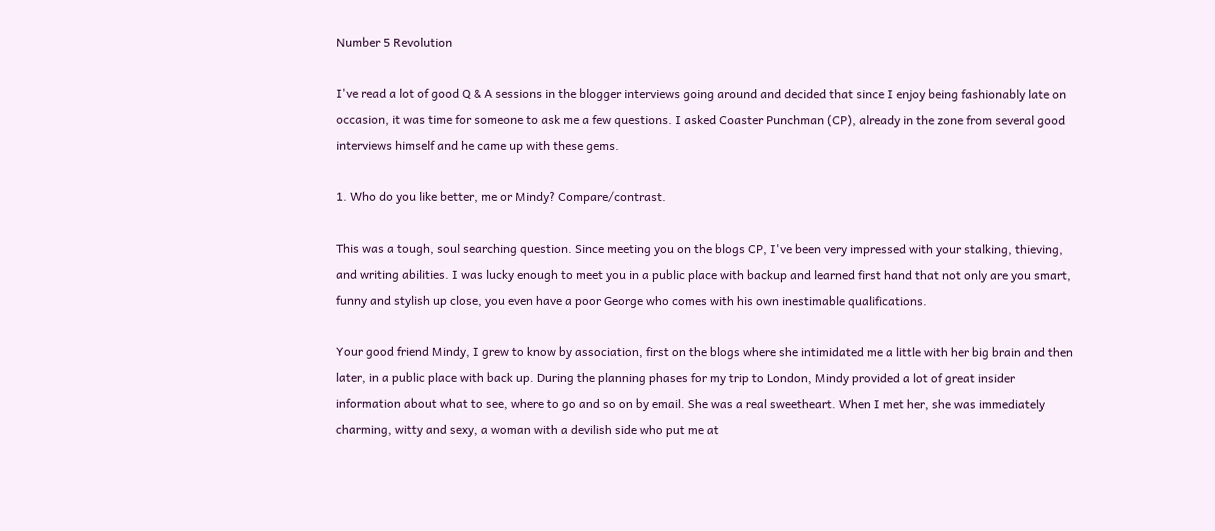Number 5 Revolution

I've read a lot of good Q & A sessions in the blogger interviews going around and decided that since I enjoy being fashionably late on occasion, it was time for someone to ask me a few questions. I asked Coaster Punchman (CP), already in the zone from several good interviews himself and he came up with these gems.

1. Who do you like better, me or Mindy? Compare/contrast.

This was a tough, soul searching question. Since meeting you on the blogs CP, I've been very impressed with your stalking, thieving, and writing abilities. I was lucky enough to meet you in a public place with backup and learned first hand that not only are you smart, funny and stylish up close, you even have a poor George who comes with his own inestimable qualifications.

Your good friend Mindy, I grew to know by association, first on the blogs where she intimidated me a little with her big brain and then later, in a public place with back up. During the planning phases for my trip to London, Mindy provided a lot of great insider information about what to see, where to go and so on by email. She was a real sweetheart. When I met her, she was immediately charming, witty and sexy, a woman with a devilish side who put me at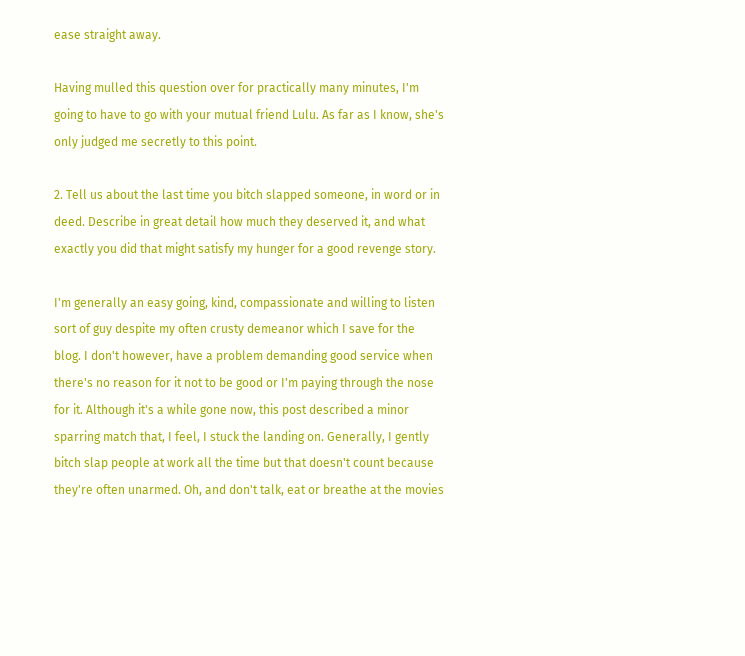ease straight away.

Having mulled this question over for practically many minutes, I'm going to have to go with your mutual friend Lulu. As far as I know, she's only judged me secretly to this point.

2. Tell us about the last time you bitch slapped someone, in word or in deed. Describe in great detail how much they deserved it, and what exactly you did that might satisfy my hunger for a good revenge story.

I'm generally an easy going, kind, compassionate and willing to listen sort of guy despite my often crusty demeanor which I save for the blog. I don't however, have a problem demanding good service when there's no reason for it not to be good or I'm paying through the nose for it. Although it's a while gone now, this post described a minor sparring match that, I feel, I stuck the landing on. Generally, I gently bitch slap people at work all the time but that doesn't count because they're often unarmed. Oh, and don't talk, eat or breathe at the movies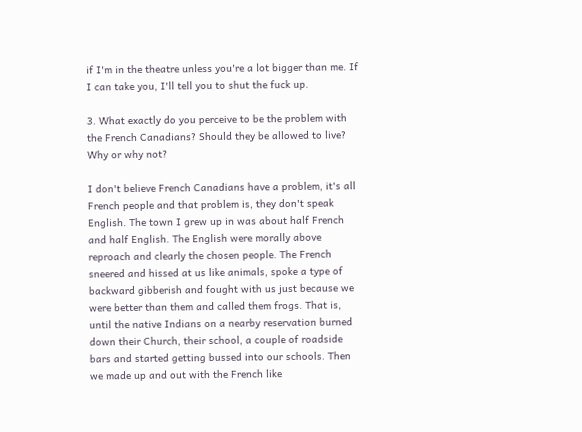if I'm in the theatre unless you're a lot bigger than me. If I can take you, I'll tell you to shut the fuck up.

3. What exactly do you perceive to be the problem with the French Canadians? Should they be allowed to live? Why or why not?

I don't believe French Canadians have a problem, it's all French people and that problem is, they don't speak English. The town I grew up in was about half French and half English. The English were morally above reproach and clearly the chosen people. The French sneered and hissed at us like animals, spoke a type of backward gibberish and fought with us just because we were better than them and called them frogs. That is, until the native Indians on a nearby reservation burned down their Church, their school, a couple of roadside bars and started getting bussed into our schools. Then we made up and out with the French like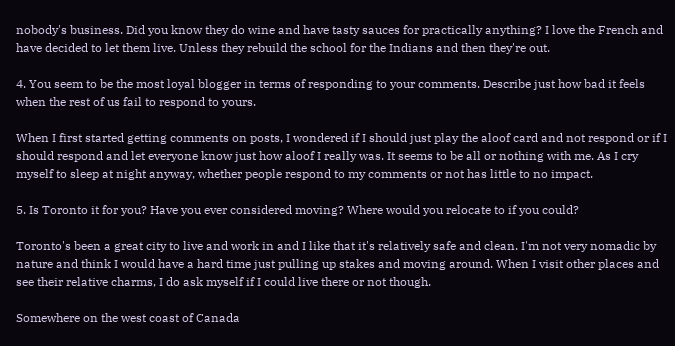nobody's business. Did you know they do wine and have tasty sauces for practically anything? I love the French and have decided to let them live. Unless they rebuild the school for the Indians and then they're out.

4. You seem to be the most loyal blogger in terms of responding to your comments. Describe just how bad it feels when the rest of us fail to respond to yours.

When I first started getting comments on posts, I wondered if I should just play the aloof card and not respond or if I should respond and let everyone know just how aloof I really was. It seems to be all or nothing with me. As I cry myself to sleep at night anyway, whether people respond to my comments or not has little to no impact.

5. Is Toronto it for you? Have you ever considered moving? Where would you relocate to if you could?

Toronto's been a great city to live and work in and I like that it's relatively safe and clean. I'm not very nomadic by nature and think I would have a hard time just pulling up stakes and moving around. When I visit other places and see their relative charms, I do ask myself if I could live there or not though.

Somewhere on the west coast of Canada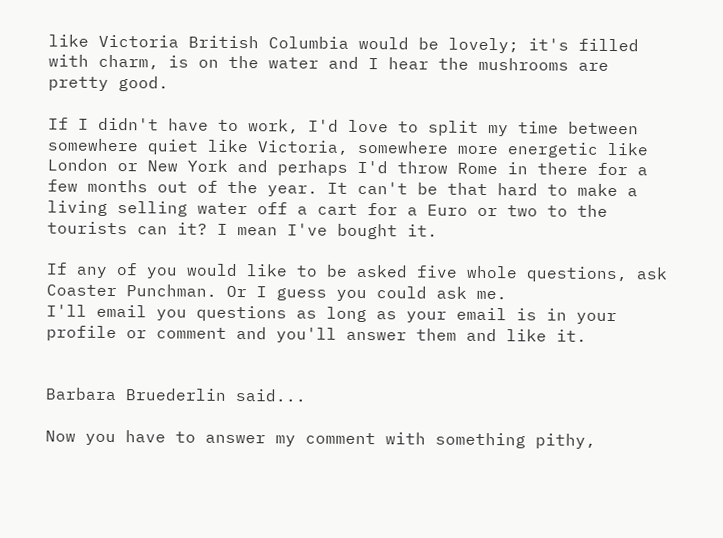like Victoria British Columbia would be lovely; it's filled with charm, is on the water and I hear the mushrooms are pretty good.

If I didn't have to work, I'd love to split my time between somewhere quiet like Victoria, somewhere more energetic like London or New York and perhaps I'd throw Rome in there for a few months out of the year. It can't be that hard to make a living selling water off a cart for a Euro or two to the tourists can it? I mean I've bought it.

If any of you would like to be asked five whole questions, ask Coaster Punchman. Or I guess you could ask me.
I'll email you questions as long as your email is in your profile or comment and you'll answer them and like it.


Barbara Bruederlin said...

Now you have to answer my comment with something pithy,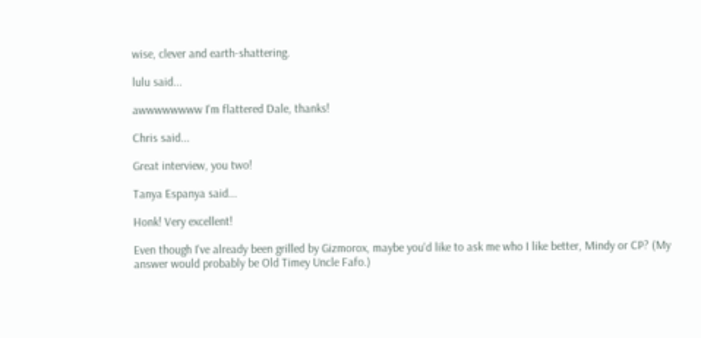wise, clever and earth-shattering.

lulu said...

awwwwwwww I'm flattered Dale, thanks!

Chris said...

Great interview, you two!

Tanya Espanya said...

Honk! Very excellent!

Even though I've already been grilled by Gizmorox, maybe you'd like to ask me who I like better, Mindy or CP? (My answer would probably be Old Timey Uncle Fafo.)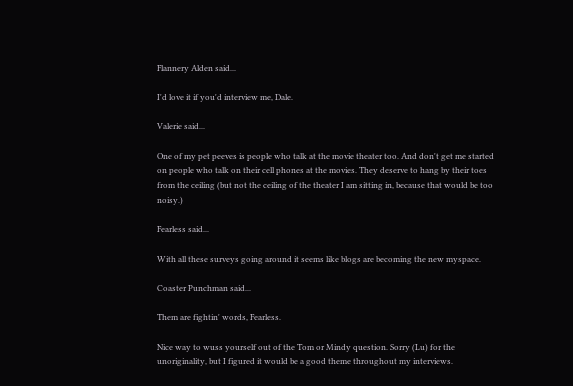Flannery Alden said...

I'd love it if you'd interview me, Dale.

Valerie said...

One of my pet peeves is people who talk at the movie theater too. And don't get me started on people who talk on their cell phones at the movies. They deserve to hang by their toes from the ceiling (but not the ceiling of the theater I am sitting in, because that would be too noisy.)

Fearless said...

With all these surveys going around it seems like blogs are becoming the new myspace.

Coaster Punchman said...

Them are fightin' words, Fearless.

Nice way to wuss yourself out of the Tom or Mindy question. Sorry (Lu) for the unoriginality, but I figured it would be a good theme throughout my interviews.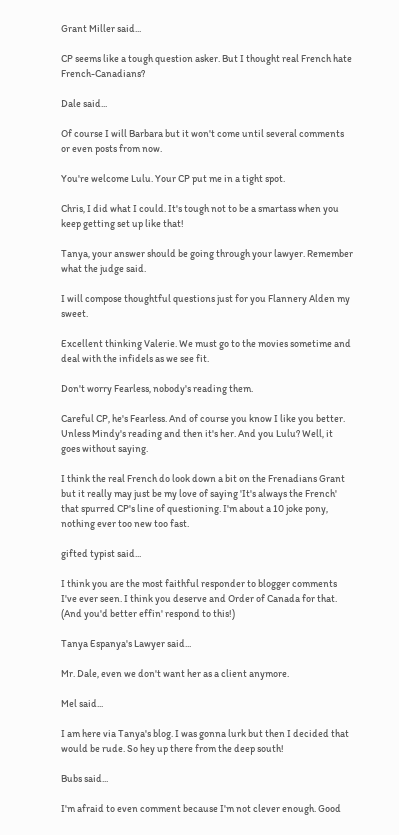Grant Miller said...

CP seems like a tough question asker. But I thought real French hate French-Canadians?

Dale said...

Of course I will Barbara but it won't come until several comments or even posts from now.

You're welcome Lulu. Your CP put me in a tight spot.

Chris, I did what I could. It's tough not to be a smartass when you keep getting set up like that!

Tanya, your answer should be going through your lawyer. Remember what the judge said.

I will compose thoughtful questions just for you Flannery Alden my sweet.

Excellent thinking Valerie. We must go to the movies sometime and deal with the infidels as we see fit.

Don't worry Fearless, nobody's reading them.

Careful CP, he's Fearless. And of course you know I like you better. Unless Mindy's reading and then it's her. And you Lulu? Well, it goes without saying.

I think the real French do look down a bit on the Frenadians Grant but it really may just be my love of saying 'It's always the French' that spurred CP's line of questioning. I'm about a 10 joke pony, nothing ever too new too fast.

gifted typist said...

I think you are the most faithful responder to blogger comments I've ever seen. I think you deserve and Order of Canada for that. (And you'd better effin' respond to this!)

Tanya Espanya's Lawyer said...

Mr. Dale, even we don't want her as a client anymore.

Mel said...

I am here via Tanya's blog. I was gonna lurk but then I decided that would be rude. So hey up there from the deep south!

Bubs said...

I'm afraid to even comment because I'm not clever enough. Good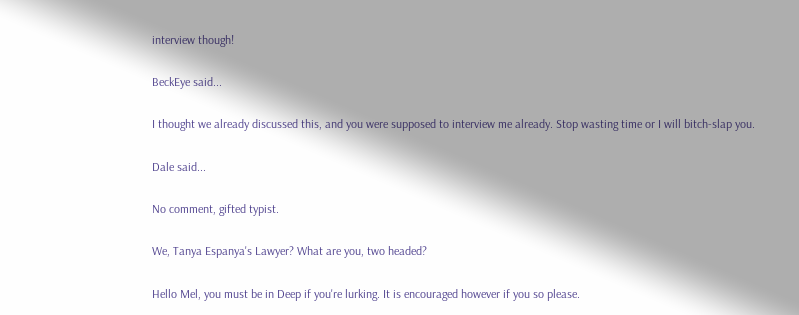interview though!

BeckEye said...

I thought we already discussed this, and you were supposed to interview me already. Stop wasting time or I will bitch-slap you.

Dale said...

No comment, gifted typist.

We, Tanya Espanya's Lawyer? What are you, two headed?

Hello Mel, you must be in Deep if you're lurking. It is encouraged however if you so please.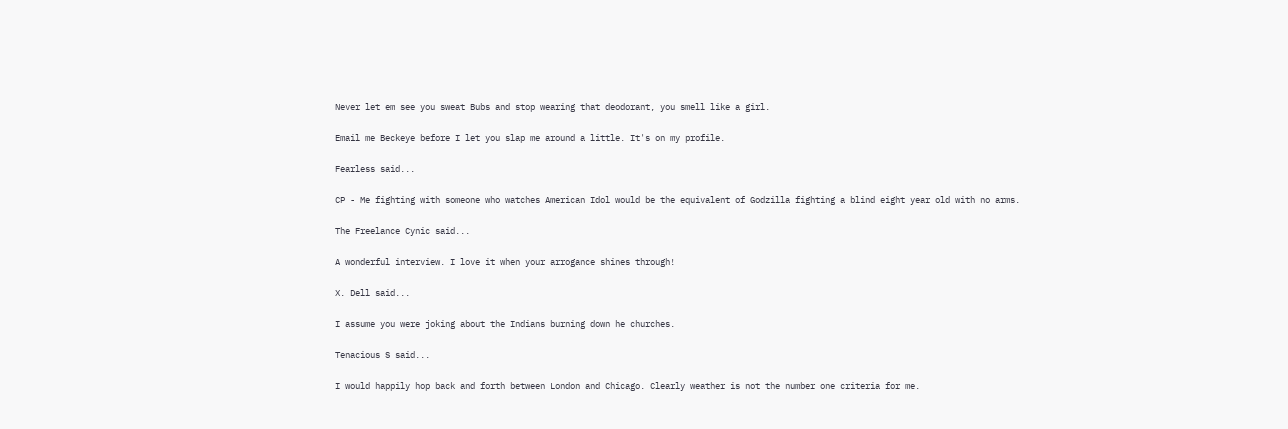Never let em see you sweat Bubs and stop wearing that deodorant, you smell like a girl.

Email me Beckeye before I let you slap me around a little. It's on my profile.

Fearless said...

CP - Me fighting with someone who watches American Idol would be the equivalent of Godzilla fighting a blind eight year old with no arms.

The Freelance Cynic said...

A wonderful interview. I love it when your arrogance shines through!

X. Dell said...

I assume you were joking about the Indians burning down he churches.

Tenacious S said...

I would happily hop back and forth between London and Chicago. Clearly weather is not the number one criteria for me.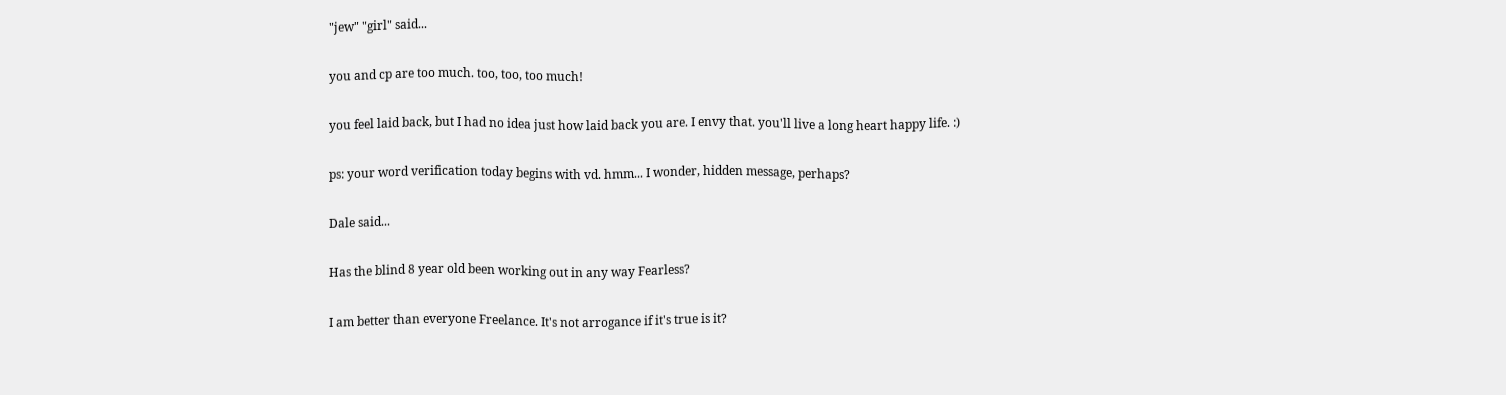"jew" "girl" said...

you and cp are too much. too, too, too much!

you feel laid back, but I had no idea just how laid back you are. I envy that. you'll live a long heart happy life. :)

ps: your word verification today begins with vd. hmm... I wonder, hidden message, perhaps?

Dale said...

Has the blind 8 year old been working out in any way Fearless?

I am better than everyone Freelance. It's not arrogance if it's true is it?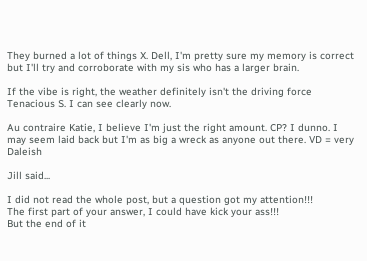They burned a lot of things X. Dell, I'm pretty sure my memory is correct but I'll try and corroborate with my sis who has a larger brain.

If the vibe is right, the weather definitely isn't the driving force Tenacious S. I can see clearly now.

Au contraire Katie, I believe I'm just the right amount. CP? I dunno. I may seem laid back but I'm as big a wreck as anyone out there. VD = very Daleish

Jill said...

I did not read the whole post, but a question got my attention!!!
The first part of your answer, I could have kick your ass!!!
But the end of it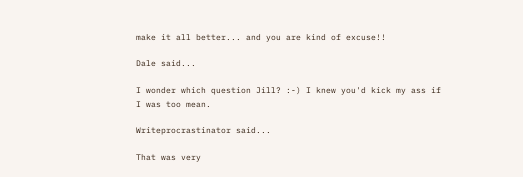make it all better... and you are kind of excuse!!

Dale said...

I wonder which question Jill? :-) I knew you'd kick my ass if I was too mean.

Writeprocrastinator said...

That was very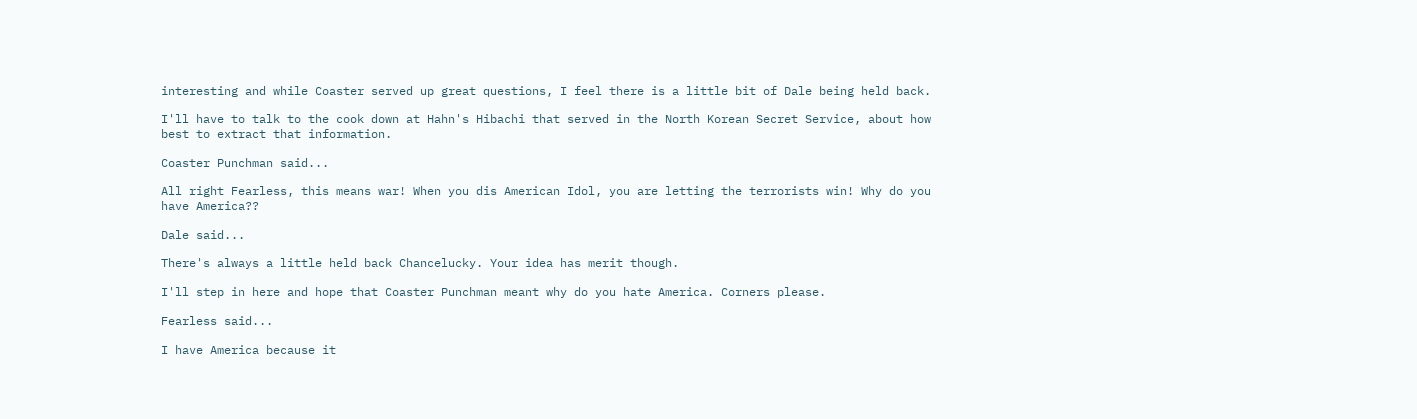interesting and while Coaster served up great questions, I feel there is a little bit of Dale being held back.

I'll have to talk to the cook down at Hahn's Hibachi that served in the North Korean Secret Service, about how best to extract that information.

Coaster Punchman said...

All right Fearless, this means war! When you dis American Idol, you are letting the terrorists win! Why do you have America??

Dale said...

There's always a little held back Chancelucky. Your idea has merit though.

I'll step in here and hope that Coaster Punchman meant why do you hate America. Corners please.

Fearless said...

I have America because it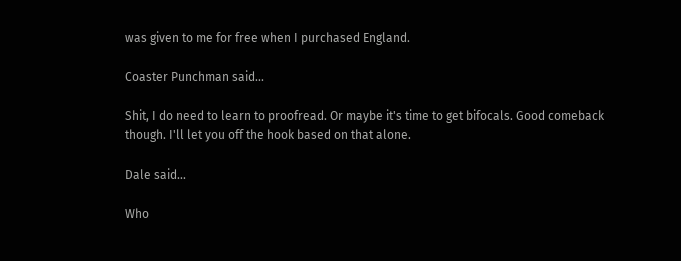was given to me for free when I purchased England.

Coaster Punchman said...

Shit, I do need to learn to proofread. Or maybe it's time to get bifocals. Good comeback though. I'll let you off the hook based on that alone.

Dale said...

Who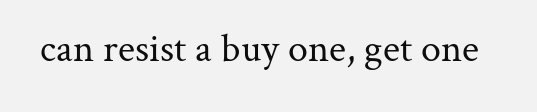can resist a buy one, get one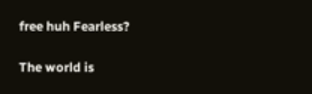free huh Fearless?

The world is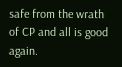safe from the wrath of CP and all is good again.